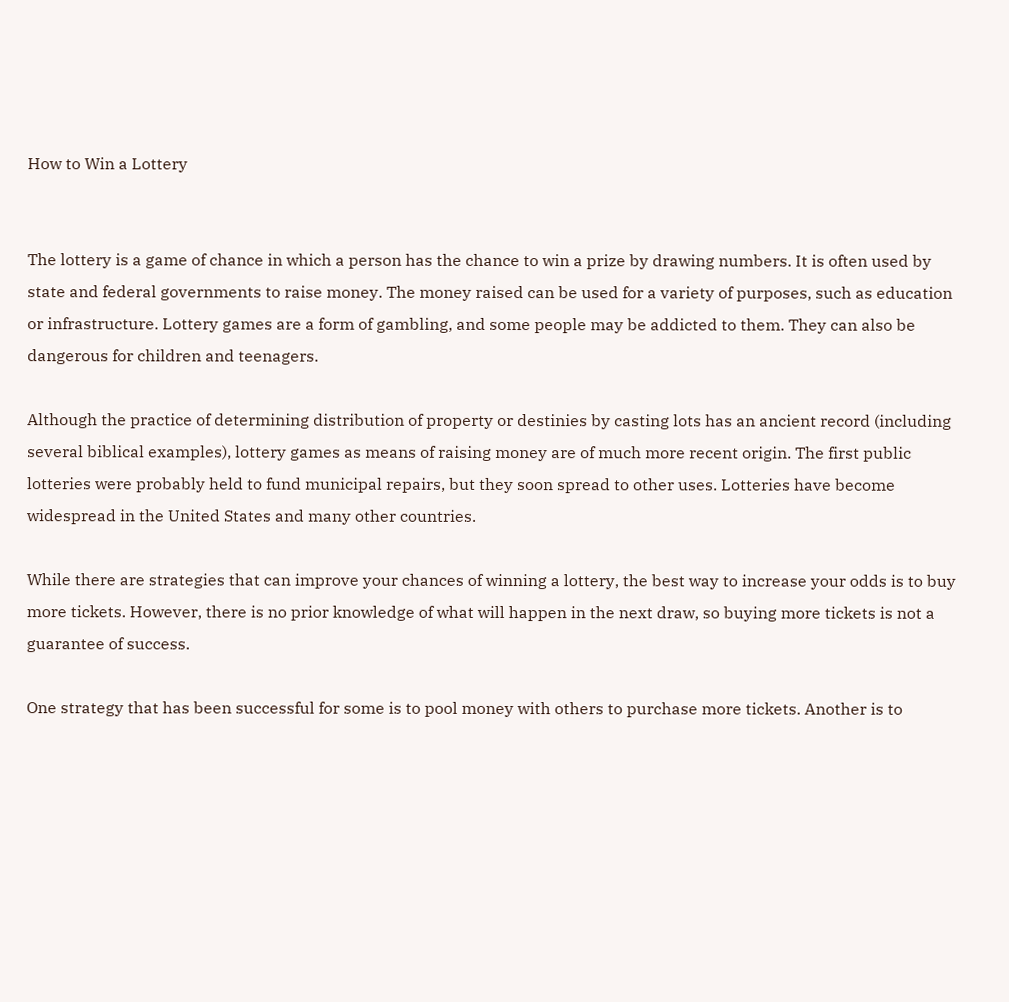How to Win a Lottery


The lottery is a game of chance in which a person has the chance to win a prize by drawing numbers. It is often used by state and federal governments to raise money. The money raised can be used for a variety of purposes, such as education or infrastructure. Lottery games are a form of gambling, and some people may be addicted to them. They can also be dangerous for children and teenagers.

Although the practice of determining distribution of property or destinies by casting lots has an ancient record (including several biblical examples), lottery games as means of raising money are of much more recent origin. The first public lotteries were probably held to fund municipal repairs, but they soon spread to other uses. Lotteries have become widespread in the United States and many other countries.

While there are strategies that can improve your chances of winning a lottery, the best way to increase your odds is to buy more tickets. However, there is no prior knowledge of what will happen in the next draw, so buying more tickets is not a guarantee of success.

One strategy that has been successful for some is to pool money with others to purchase more tickets. Another is to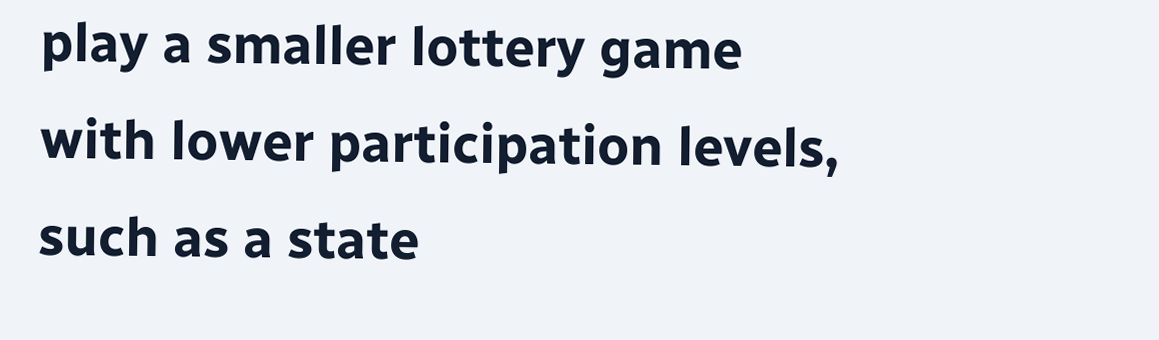play a smaller lottery game with lower participation levels, such as a state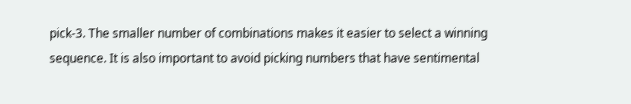pick-3. The smaller number of combinations makes it easier to select a winning sequence. It is also important to avoid picking numbers that have sentimental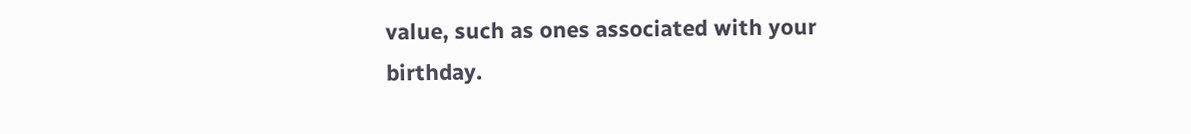value, such as ones associated with your birthday.